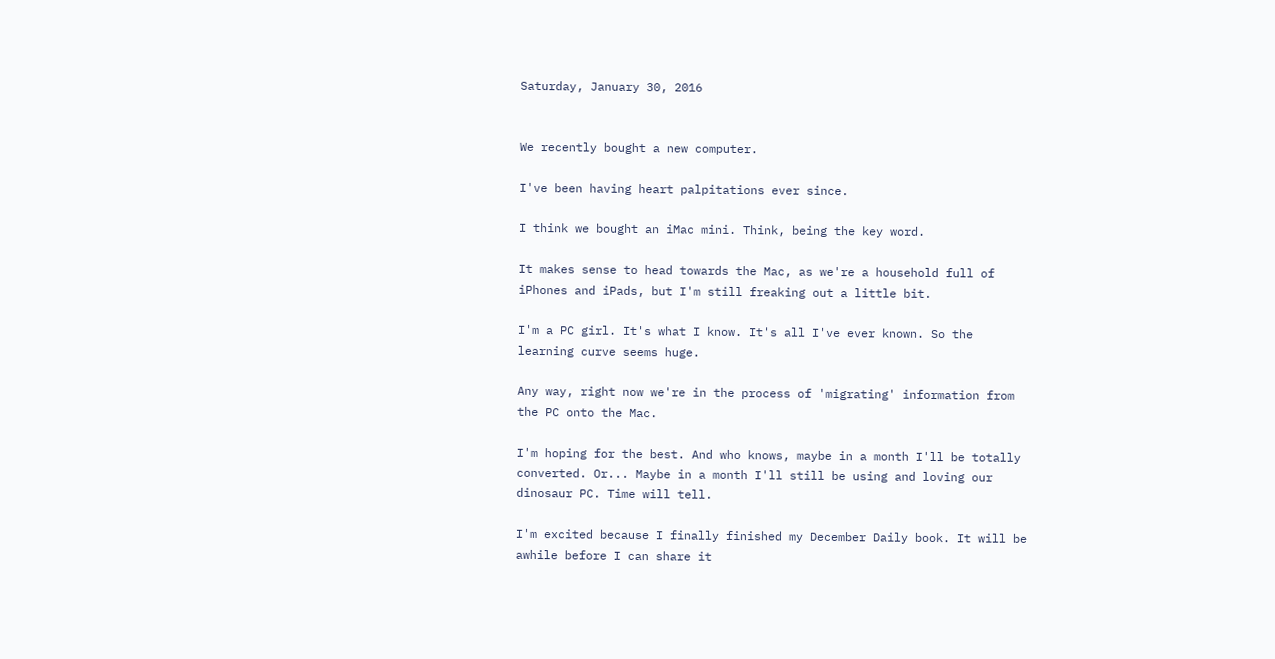Saturday, January 30, 2016


We recently bought a new computer.

I've been having heart palpitations ever since.

I think we bought an iMac mini. Think, being the key word.

It makes sense to head towards the Mac, as we're a household full of iPhones and iPads, but I'm still freaking out a little bit.

I'm a PC girl. It's what I know. It's all I've ever known. So the learning curve seems huge.

Any way, right now we're in the process of 'migrating' information from the PC onto the Mac.

I'm hoping for the best. And who knows, maybe in a month I'll be totally converted. Or... Maybe in a month I'll still be using and loving our dinosaur PC. Time will tell.

I'm excited because I finally finished my December Daily book. It will be awhile before I can share it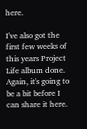here.

I've also got the first few weeks of this years Project Life album done. Again, it's going to be a bit before I can share it here.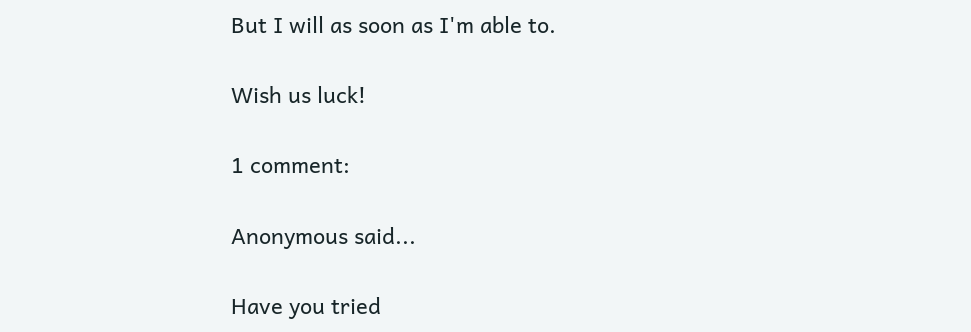But I will as soon as I'm able to.

Wish us luck!

1 comment:

Anonymous said...

Have you tried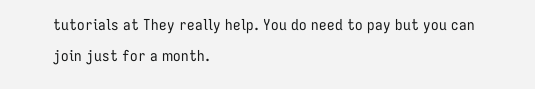tutorials at They really help. You do need to pay but you can join just for a month.